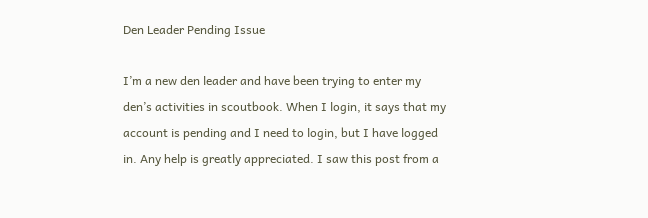Den Leader Pending Issue

I’m a new den leader and have been trying to enter my den’s activities in scoutbook. When I login, it says that my account is pending and I need to login, but I have logged in. Any help is greatly appreciated. I saw this post from a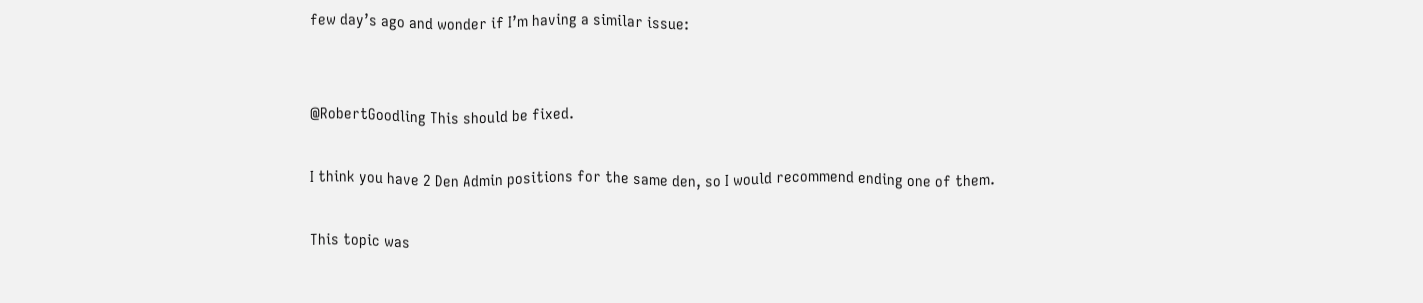few day’s ago and wonder if I’m having a similar issue:


@RobertGoodling This should be fixed.

I think you have 2 Den Admin positions for the same den, so I would recommend ending one of them.

This topic was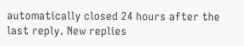automatically closed 24 hours after the last reply. New replies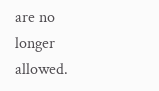are no longer allowed.